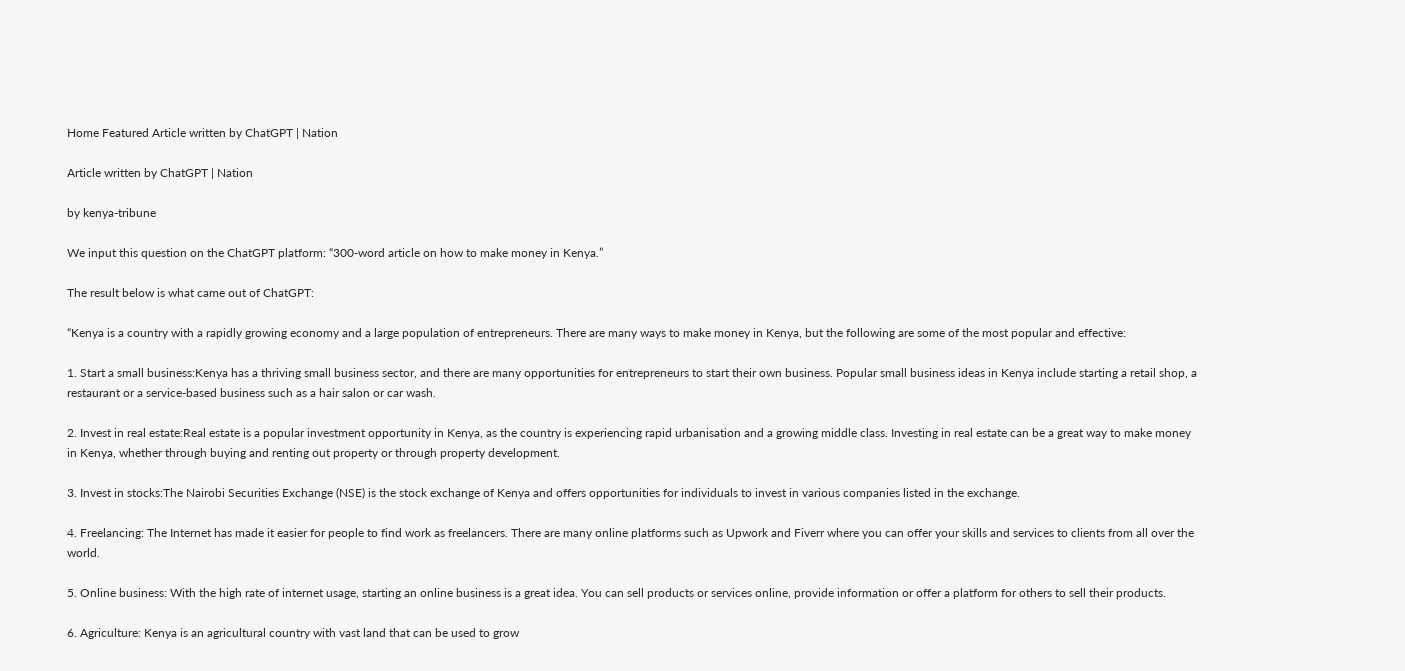Home Featured Article written by ChatGPT | Nation

Article written by ChatGPT | Nation

by kenya-tribune

We input this question on the ChatGPT platform: “300-word article on how to make money in Kenya.”

The result below is what came out of ChatGPT:

“Kenya is a country with a rapidly growing economy and a large population of entrepreneurs. There are many ways to make money in Kenya, but the following are some of the most popular and effective:

1. Start a small business:Kenya has a thriving small business sector, and there are many opportunities for entrepreneurs to start their own business. Popular small business ideas in Kenya include starting a retail shop, a restaurant or a service-based business such as a hair salon or car wash.

2. Invest in real estate:Real estate is a popular investment opportunity in Kenya, as the country is experiencing rapid urbanisation and a growing middle class. Investing in real estate can be a great way to make money in Kenya, whether through buying and renting out property or through property development.

3. Invest in stocks:The Nairobi Securities Exchange (NSE) is the stock exchange of Kenya and offers opportunities for individuals to invest in various companies listed in the exchange.

4. Freelancing: The Internet has made it easier for people to find work as freelancers. There are many online platforms such as Upwork and Fiverr where you can offer your skills and services to clients from all over the world.

5. Online business: With the high rate of internet usage, starting an online business is a great idea. You can sell products or services online, provide information or offer a platform for others to sell their products.

6. Agriculture: Kenya is an agricultural country with vast land that can be used to grow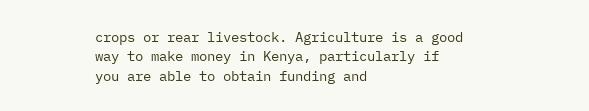crops or rear livestock. Agriculture is a good way to make money in Kenya, particularly if you are able to obtain funding and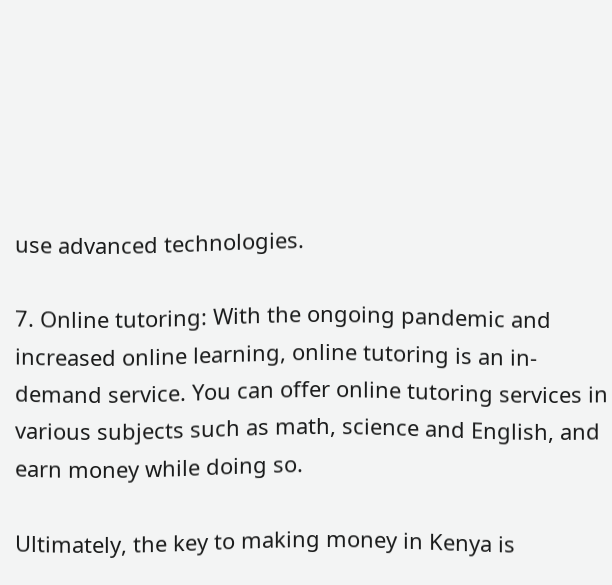use advanced technologies.

7. Online tutoring: With the ongoing pandemic and increased online learning, online tutoring is an in-demand service. You can offer online tutoring services in various subjects such as math, science and English, and earn money while doing so.

Ultimately, the key to making money in Kenya is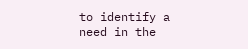to identify a need in the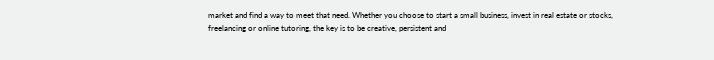market and find a way to meet that need. Whether you choose to start a small business, invest in real estate or stocks, freelancing or online tutoring, the key is to be creative, persistent and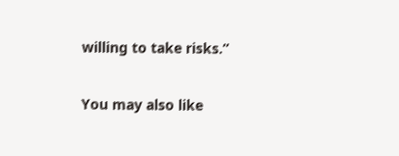willing to take risks.”

You may also like